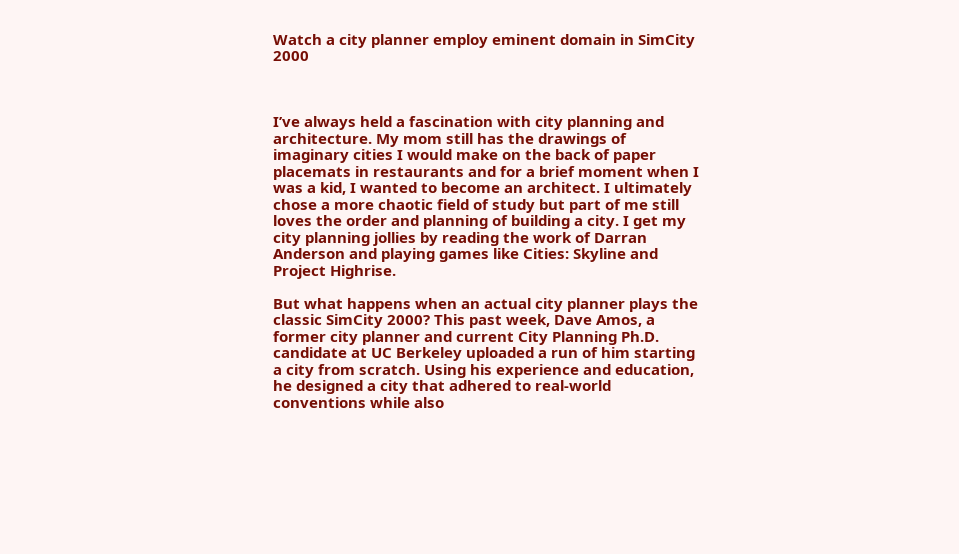Watch a city planner employ eminent domain in SimCity 2000



I’ve always held a fascination with city planning and architecture. My mom still has the drawings of imaginary cities I would make on the back of paper placemats in restaurants and for a brief moment when I was a kid, I wanted to become an architect. I ultimately chose a more chaotic field of study but part of me still loves the order and planning of building a city. I get my city planning jollies by reading the work of Darran Anderson and playing games like Cities: Skyline and Project Highrise.

But what happens when an actual city planner plays the classic SimCity 2000? This past week, Dave Amos, a former city planner and current City Planning Ph.D. candidate at UC Berkeley uploaded a run of him starting a city from scratch. Using his experience and education, he designed a city that adhered to real-world conventions while also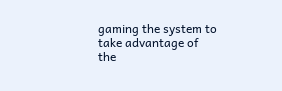gaming the system to take advantage of the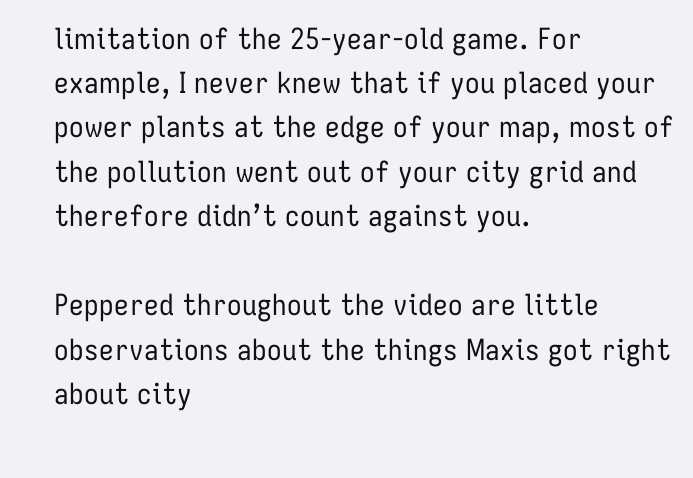limitation of the 25-year-old game. For example, I never knew that if you placed your power plants at the edge of your map, most of the pollution went out of your city grid and therefore didn’t count against you.

Peppered throughout the video are little observations about the things Maxis got right about city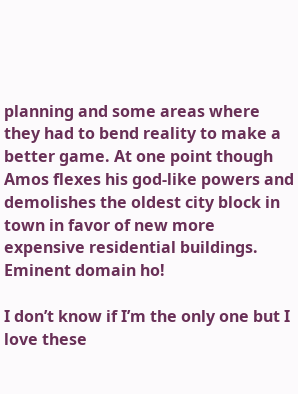planning and some areas where they had to bend reality to make a better game. At one point though Amos flexes his god-like powers and demolishes the oldest city block in town in favor of new more expensive residential buildings. Eminent domain ho!

I don’t know if I’m the only one but I love these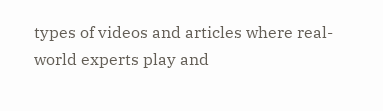types of videos and articles where real-world experts play and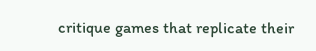critique games that replicate their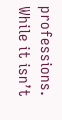professions. While it isn’t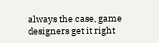always the case, game designers get it right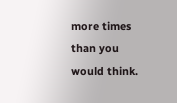more times than you would think.